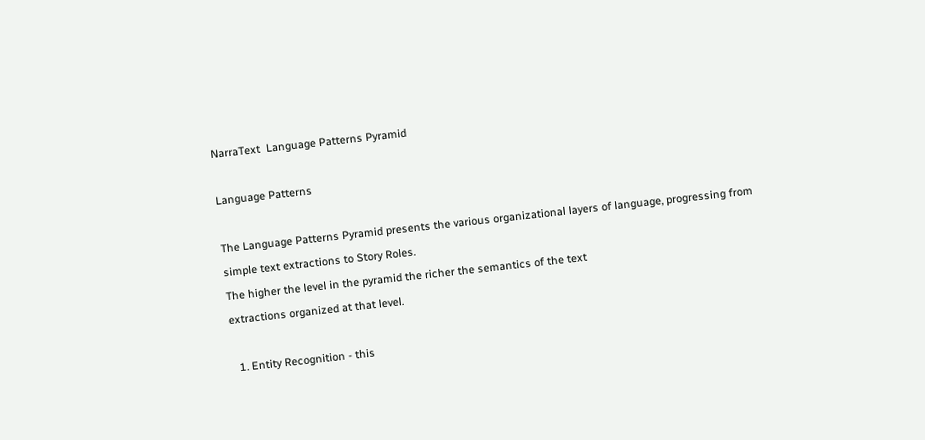NarraText  Language Patterns Pyramid

Language Patterns

The Language Patterns Pyramid presents the various organizational layers of language, progressing from simple text extractions to Story Roles.
The higher the level in the pyramid the richer the semantics of the text
extractions organized at that level.

  1. Entity Recognition - this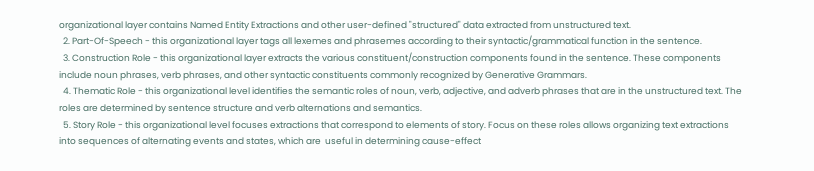organizational layer contains Named Entity Extractions and other user-defined "structured" data extracted from unstructured text.
  2. Part-Of-Speech - this organizational layer tags all lexemes and phrasemes according to their syntactic/grammatical function in the sentence.
  3. Construction Role - this organizational layer extracts the various constituent/construction components found in the sentence. These components include noun phrases, verb phrases, and other syntactic constituents commonly recognized by Generative Grammars.
  4. Thematic Role - this organizational level identifies the semantic roles of noun, verb, adjective, and adverb phrases that are in the unstructured text. The roles are determined by sentence structure and verb alternations and semantics.
  5. Story Role - this organizational level focuses extractions that correspond to elements of story. Focus on these roles allows organizing text extractions into sequences of alternating events and states, which are  useful in determining cause-effect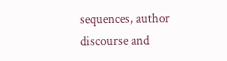sequences, author discourse and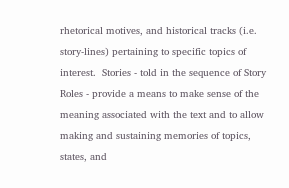rhetorical motives, and historical tracks (i.e. story-lines) pertaining to specific topics of interest.  Stories - told in the sequence of Story Roles - provide a means to make sense of the meaning associated with the text and to allow making and sustaining memories of topics, states, and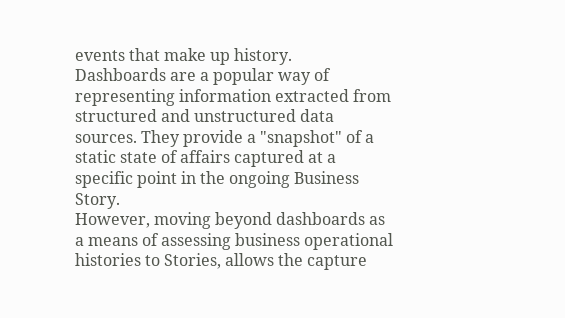events that make up history.
Dashboards are a popular way of representing information extracted from structured and unstructured data sources. They provide a "snapshot" of a static state of affairs captured at a specific point in the ongoing Business Story.
However, moving beyond dashboards as a means of assessing business operational histories to Stories, allows the capture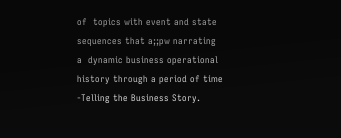of  topics with event and state sequences that a;;pw narrating a  dynamic business operational history through a period of time -Telling the Business Story.